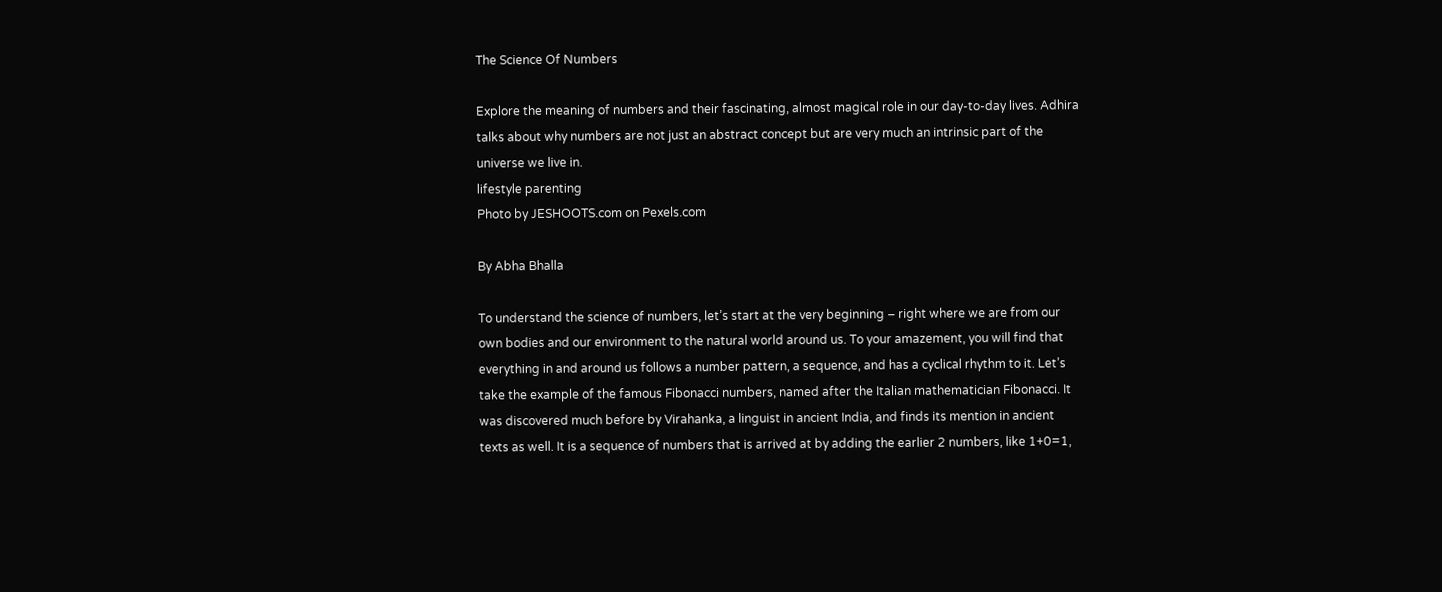The Science Of Numbers

Explore the meaning of numbers and their fascinating, almost magical role in our day-to-day lives. Adhira talks about why numbers are not just an abstract concept but are very much an intrinsic part of the universe we live in.
lifestyle parenting
Photo by JESHOOTS.com on Pexels.com

By Abha Bhalla

To understand the science of numbers, let’s start at the very beginning – right where we are from our own bodies and our environment to the natural world around us. To your amazement, you will find that everything in and around us follows a number pattern, a sequence, and has a cyclical rhythm to it. Let’s take the example of the famous Fibonacci numbers, named after the Italian mathematician Fibonacci. It was discovered much before by Virahanka, a linguist in ancient India, and finds its mention in ancient texts as well. It is a sequence of numbers that is arrived at by adding the earlier 2 numbers, like 1+0=1,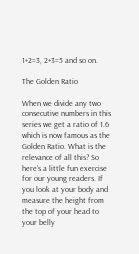1+2=3, 2+3=5 and so on.

The Golden Ratio

When we divide any two consecutive numbers in this series we get a ratio of 1.6 which is now famous as the Golden Ratio. What is the relevance of all this? So here’s a little fun exercise for our young readers. If you look at your body and measure the height from the top of your head to your belly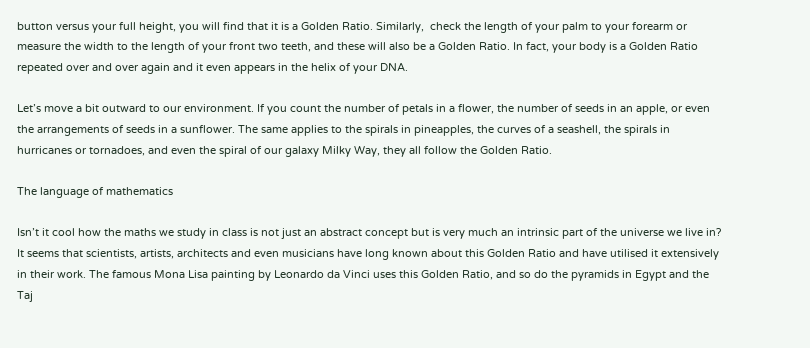button versus your full height, you will find that it is a Golden Ratio. Similarly,  check the length of your palm to your forearm or measure the width to the length of your front two teeth, and these will also be a Golden Ratio. In fact, your body is a Golden Ratio repeated over and over again and it even appears in the helix of your DNA.

Let’s move a bit outward to our environment. If you count the number of petals in a flower, the number of seeds in an apple, or even the arrangements of seeds in a sunflower. The same applies to the spirals in pineapples, the curves of a seashell, the spirals in hurricanes or tornadoes, and even the spiral of our galaxy Milky Way, they all follow the Golden Ratio.

The language of mathematics

Isn’t it cool how the maths we study in class is not just an abstract concept but is very much an intrinsic part of the universe we live in? It seems that scientists, artists, architects and even musicians have long known about this Golden Ratio and have utilised it extensively in their work. The famous Mona Lisa painting by Leonardo da Vinci uses this Golden Ratio, and so do the pyramids in Egypt and the Taj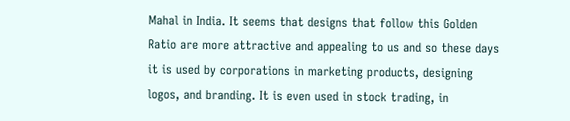Mahal in India. It seems that designs that follow this Golden Ratio are more attractive and appealing to us and so these days it is used by corporations in marketing products, designing logos, and branding. It is even used in stock trading, in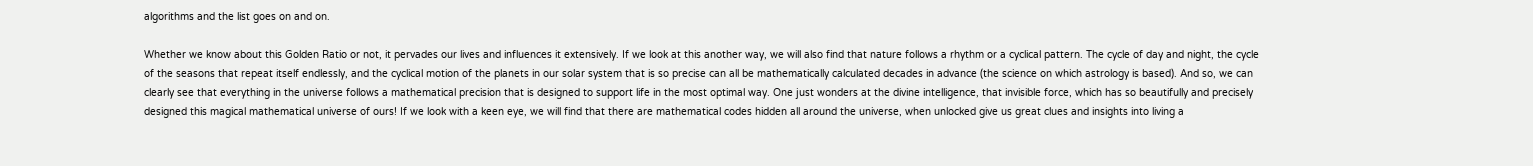algorithms and the list goes on and on.

Whether we know about this Golden Ratio or not, it pervades our lives and influences it extensively. If we look at this another way, we will also find that nature follows a rhythm or a cyclical pattern. The cycle of day and night, the cycle of the seasons that repeat itself endlessly, and the cyclical motion of the planets in our solar system that is so precise can all be mathematically calculated decades in advance (the science on which astrology is based). And so, we can clearly see that everything in the universe follows a mathematical precision that is designed to support life in the most optimal way. One just wonders at the divine intelligence, that invisible force, which has so beautifully and precisely designed this magical mathematical universe of ours! If we look with a keen eye, we will find that there are mathematical codes hidden all around the universe, when unlocked give us great clues and insights into living a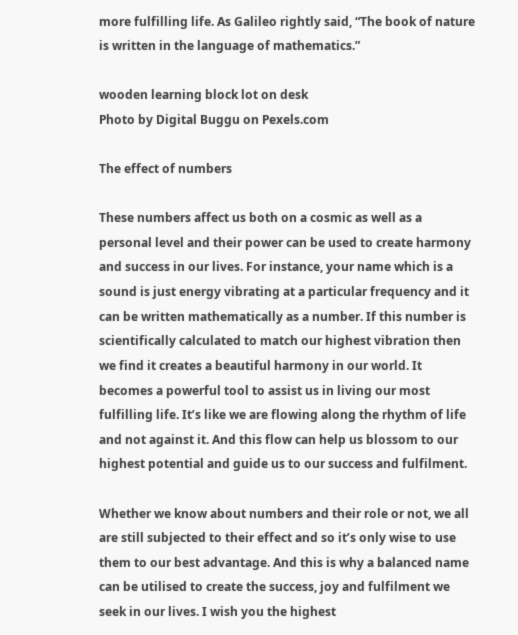more fulfilling life. As Galileo rightly said, “The book of nature is written in the language of mathematics.”

wooden learning block lot on desk
Photo by Digital Buggu on Pexels.com

The effect of numbers

These numbers affect us both on a cosmic as well as a personal level and their power can be used to create harmony and success in our lives. For instance, your name which is a sound is just energy vibrating at a particular frequency and it can be written mathematically as a number. If this number is scientifically calculated to match our highest vibration then we find it creates a beautiful harmony in our world. It becomes a powerful tool to assist us in living our most fulfilling life. It’s like we are flowing along the rhythm of life and not against it. And this flow can help us blossom to our highest potential and guide us to our success and fulfilment.

Whether we know about numbers and their role or not, we all are still subjected to their effect and so it’s only wise to use them to our best advantage. And this is why a balanced name can be utilised to create the success, joy and fulfilment we seek in our lives. I wish you the highest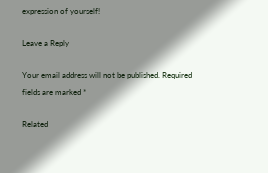expression of yourself!

Leave a Reply

Your email address will not be published. Required fields are marked *

Related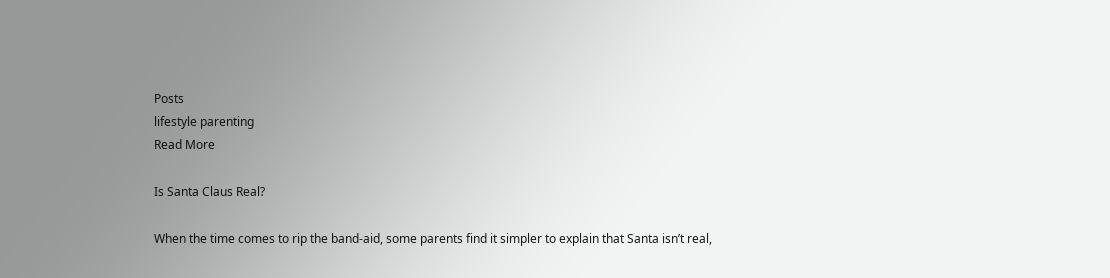Posts
lifestyle parenting
Read More

Is Santa Claus Real?

When the time comes to rip the band-aid, some parents find it simpler to explain that Santa isn’t real,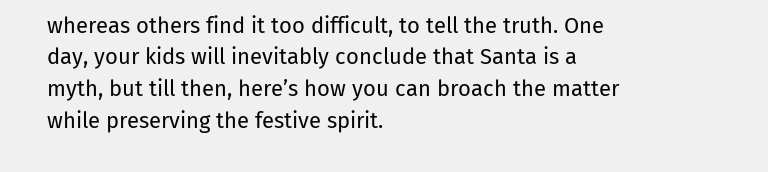whereas others find it too difficult, to tell the truth. One day, your kids will inevitably conclude that Santa is a myth, but till then, here’s how you can broach the matter while preserving the festive spirit.